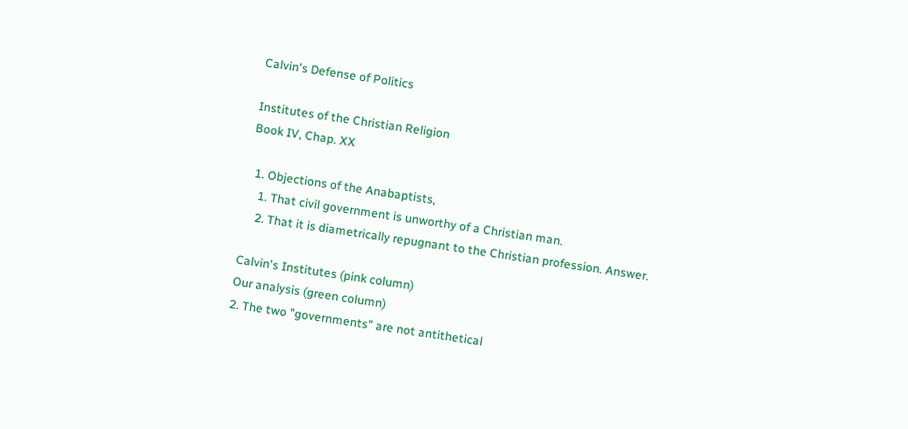Calvin's Defense of Politics

Institutes of the Christian Religion
Book IV, Chap. XX

  1. Objections of the Anabaptists,
    1. That civil government is unworthy of a Christian man.
    2. That it is diametrically repugnant to the Christian profession. Answer.

Calvin's Institutes (pink column)
Our analysis (green column)
2. The two "governments" are not antithetical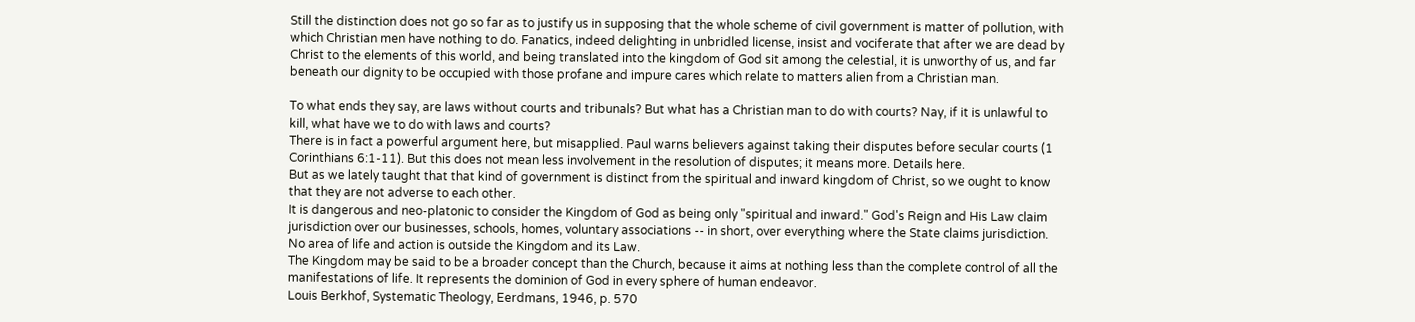Still the distinction does not go so far as to justify us in supposing that the whole scheme of civil government is matter of pollution, with which Christian men have nothing to do. Fanatics, indeed delighting in unbridled license, insist and vociferate that after we are dead by Christ to the elements of this world, and being translated into the kingdom of God sit among the celestial, it is unworthy of us, and far beneath our dignity to be occupied with those profane and impure cares which relate to matters alien from a Christian man.

To what ends they say, are laws without courts and tribunals? But what has a Christian man to do with courts? Nay, if it is unlawful to kill, what have we to do with laws and courts?
There is in fact a powerful argument here, but misapplied. Paul warns believers against taking their disputes before secular courts (1 Corinthians 6:1-11). But this does not mean less involvement in the resolution of disputes; it means more. Details here.
But as we lately taught that that kind of government is distinct from the spiritual and inward kingdom of Christ, so we ought to know that they are not adverse to each other.
It is dangerous and neo-platonic to consider the Kingdom of God as being only "spiritual and inward." God's Reign and His Law claim jurisdiction over our businesses, schools, homes, voluntary associations -- in short, over everything where the State claims jurisdiction. No area of life and action is outside the Kingdom and its Law.
The Kingdom may be said to be a broader concept than the Church, because it aims at nothing less than the complete control of all the manifestations of life. It represents the dominion of God in every sphere of human endeavor.
Louis Berkhof, Systematic Theology, Eerdmans, 1946, p. 570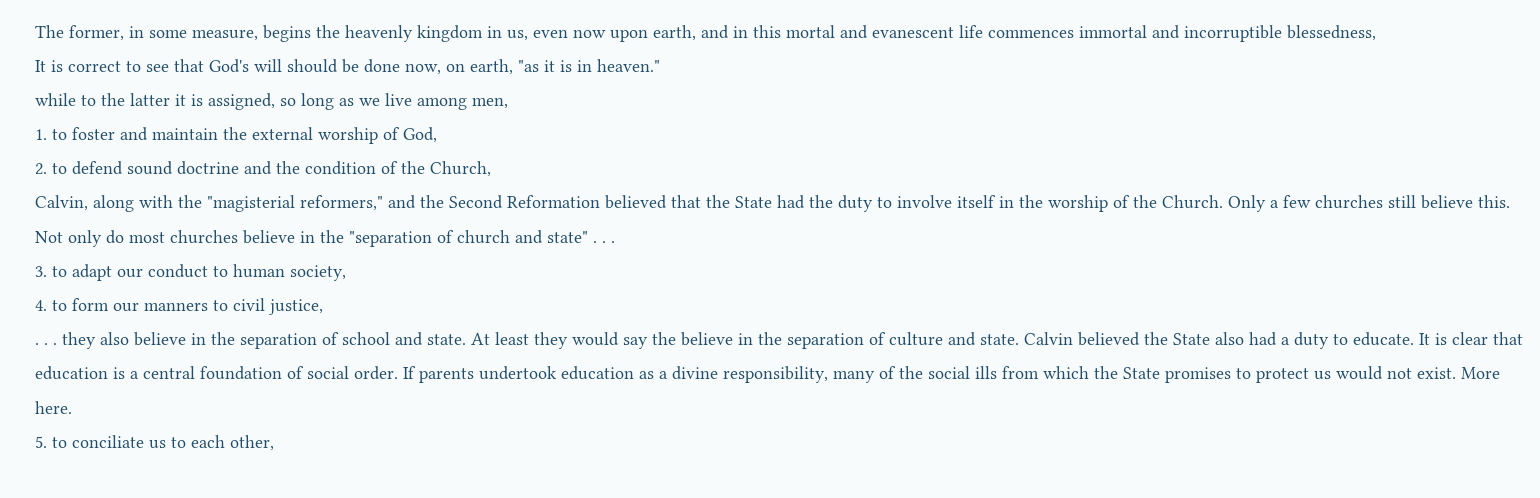The former, in some measure, begins the heavenly kingdom in us, even now upon earth, and in this mortal and evanescent life commences immortal and incorruptible blessedness,
It is correct to see that God's will should be done now, on earth, "as it is in heaven."
while to the latter it is assigned, so long as we live among men,
1. to foster and maintain the external worship of God,
2. to defend sound doctrine and the condition of the Church,
Calvin, along with the "magisterial reformers," and the Second Reformation believed that the State had the duty to involve itself in the worship of the Church. Only a few churches still believe this. Not only do most churches believe in the "separation of church and state" . . .
3. to adapt our conduct to human society,
4. to form our manners to civil justice,
. . . they also believe in the separation of school and state. At least they would say the believe in the separation of culture and state. Calvin believed the State also had a duty to educate. It is clear that education is a central foundation of social order. If parents undertook education as a divine responsibility, many of the social ills from which the State promises to protect us would not exist. More here.
5. to conciliate us to each other,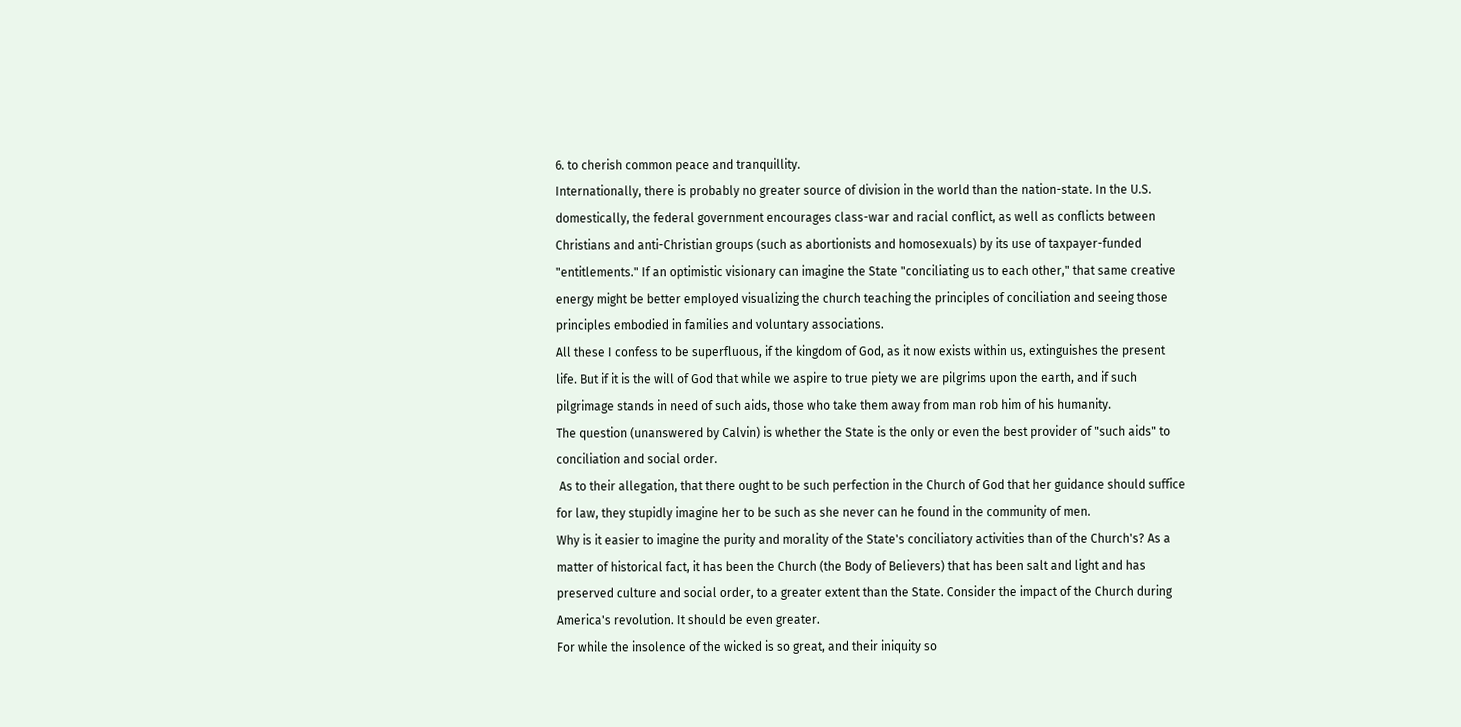6. to cherish common peace and tranquillity.
Internationally, there is probably no greater source of division in the world than the nation-state. In the U.S. domestically, the federal government encourages class-war and racial conflict, as well as conflicts between Christians and anti-Christian groups (such as abortionists and homosexuals) by its use of taxpayer-funded "entitlements." If an optimistic visionary can imagine the State "conciliating us to each other," that same creative energy might be better employed visualizing the church teaching the principles of conciliation and seeing those principles embodied in families and voluntary associations.
All these I confess to be superfluous, if the kingdom of God, as it now exists within us, extinguishes the present life. But if it is the will of God that while we aspire to true piety we are pilgrims upon the earth, and if such pilgrimage stands in need of such aids, those who take them away from man rob him of his humanity.
The question (unanswered by Calvin) is whether the State is the only or even the best provider of "such aids" to conciliation and social order.
 As to their allegation, that there ought to be such perfection in the Church of God that her guidance should suffice for law, they stupidly imagine her to be such as she never can he found in the community of men.
Why is it easier to imagine the purity and morality of the State's conciliatory activities than of the Church's? As a matter of historical fact, it has been the Church (the Body of Believers) that has been salt and light and has preserved culture and social order, to a greater extent than the State. Consider the impact of the Church during America's revolution. It should be even greater.
For while the insolence of the wicked is so great, and their iniquity so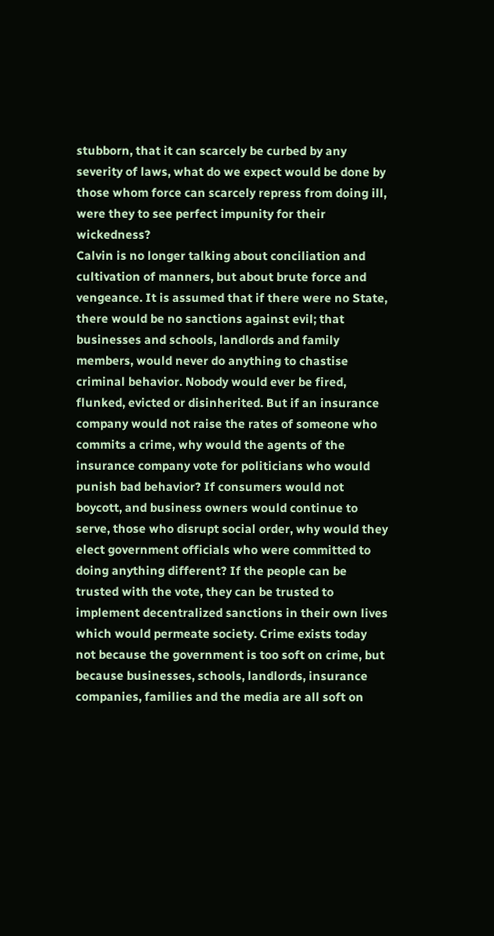stubborn, that it can scarcely be curbed by any severity of laws, what do we expect would be done by those whom force can scarcely repress from doing ill, were they to see perfect impunity for their wickedness?
Calvin is no longer talking about conciliation and cultivation of manners, but about brute force and vengeance. It is assumed that if there were no State, there would be no sanctions against evil; that businesses and schools, landlords and family members, would never do anything to chastise criminal behavior. Nobody would ever be fired, flunked, evicted or disinherited. But if an insurance company would not raise the rates of someone who commits a crime, why would the agents of the insurance company vote for politicians who would punish bad behavior? If consumers would not boycott, and business owners would continue to serve, those who disrupt social order, why would they elect government officials who were committed to doing anything different? If the people can be trusted with the vote, they can be trusted to implement decentralized sanctions in their own lives which would permeate society. Crime exists today not because the government is too soft on crime, but because businesses, schools, landlords, insurance companies, families and the media are all soft on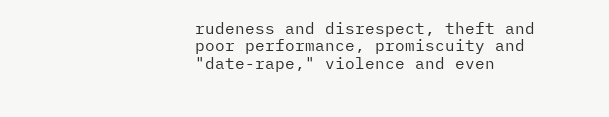rudeness and disrespect, theft and poor performance, promiscuity and "date-rape," violence and even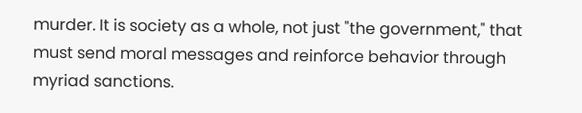murder. It is society as a whole, not just "the government," that must send moral messages and reinforce behavior through myriad sanctions.